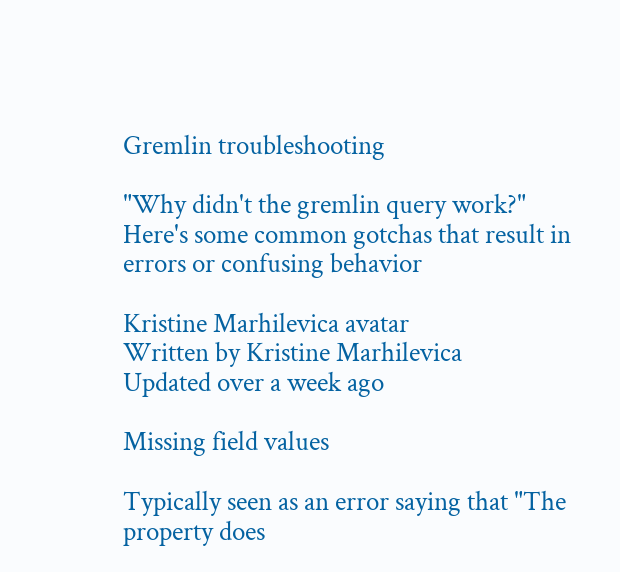Gremlin troubleshooting

"Why didn't the gremlin query work?" Here's some common gotchas that result in errors or confusing behavior

Kristine Marhilevica avatar
Written by Kristine Marhilevica
Updated over a week ago

Missing field values

Typically seen as an error saying that "The property does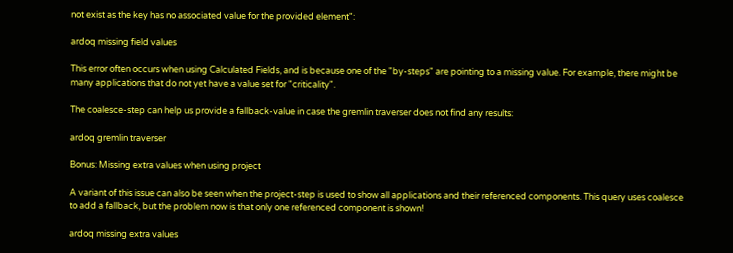not exist as the key has no associated value for the provided element":

ardoq missing field values

This error often occurs when using Calculated Fields, and is because one of the "by-steps" are pointing to a missing value. For example, there might be many applications that do not yet have a value set for "criticality".

The coalesce-step can help us provide a fallback-value in case the gremlin traverser does not find any results:

ardoq gremlin traverser

Bonus: Missing extra values when using project

A variant of this issue can also be seen when the project-step is used to show all applications and their referenced components. This query uses coalesce to add a fallback, but the problem now is that only one referenced component is shown!

ardoq missing extra values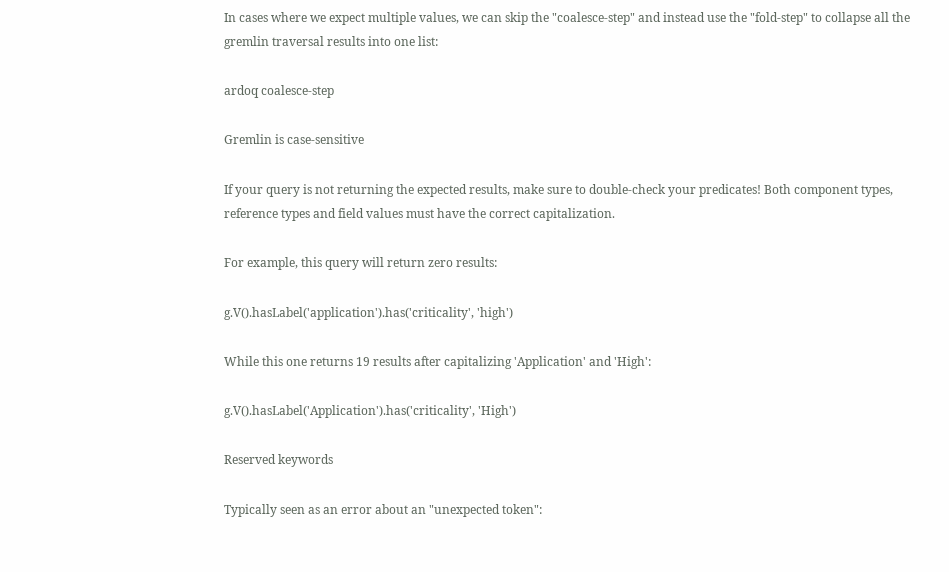In cases where we expect multiple values, we can skip the "coalesce-step" and instead use the "fold-step" to collapse all the gremlin traversal results into one list:

ardoq coalesce-step

Gremlin is case-sensitive

If your query is not returning the expected results, make sure to double-check your predicates! Both component types, reference types and field values must have the correct capitalization.

For example, this query will return zero results:

g.V().hasLabel('application').has('criticality', 'high')

While this one returns 19 results after capitalizing 'Application' and 'High':

g.V().hasLabel('Application').has('criticality', 'High')

Reserved keywords

Typically seen as an error about an "unexpected token":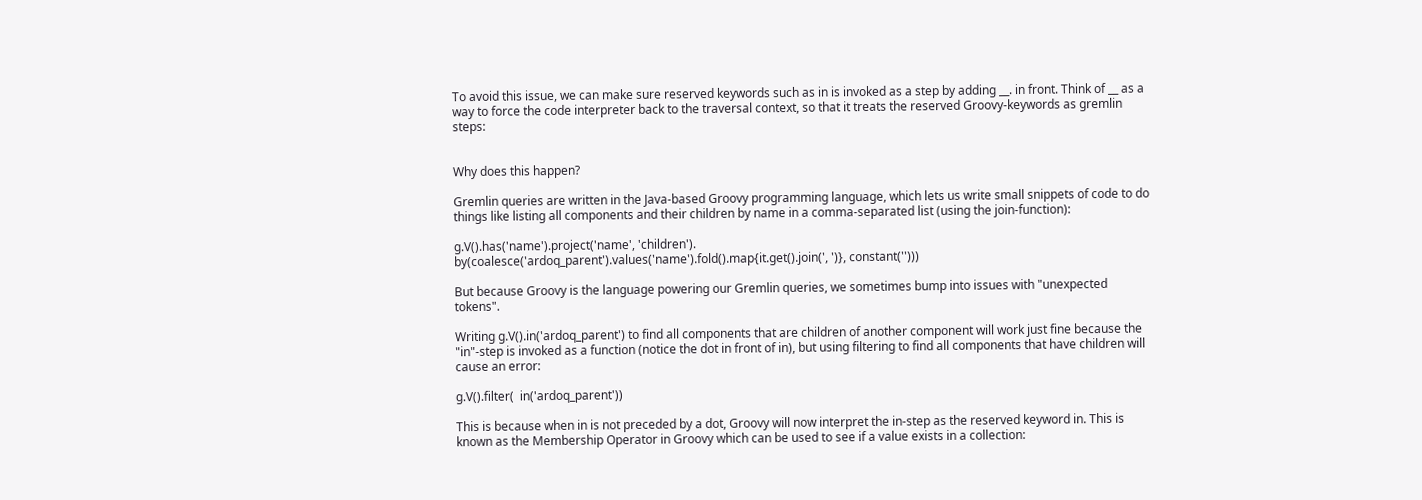To avoid this issue, we can make sure reserved keywords such as in is invoked as a step by adding __. in front. Think of __ as a way to force the code interpreter back to the traversal context, so that it treats the reserved Groovy-keywords as gremlin steps:


Why does this happen?

Gremlin queries are written in the Java-based Groovy programming language, which lets us write small snippets of code to do things like listing all components and their children by name in a comma-separated list (using the join-function):

g.V().has('name').project('name', 'children').
by(coalesce('ardoq_parent').values('name').fold().map{it.get().join(', ')}, constant('')))

But because Groovy is the language powering our Gremlin queries, we sometimes bump into issues with "unexpected tokens".

Writing g.V().in('ardoq_parent') to find all components that are children of another component will work just fine because the "in"-step is invoked as a function (notice the dot in front of in), but using filtering to find all components that have children will cause an error:

g.V().filter(  in('ardoq_parent'))

This is because when in is not preceded by a dot, Groovy will now interpret the in-step as the reserved keyword in. This is known as the Membership Operator in Groovy which can be used to see if a value exists in a collection: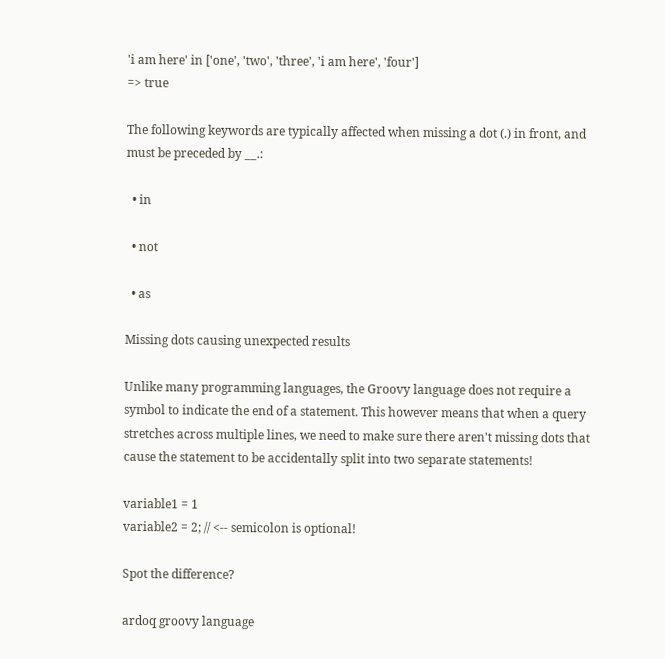'i am here' in ['one', 'two', 'three', 'i am here', 'four']
=> true

The following keywords are typically affected when missing a dot (.) in front, and must be preceded by __.:

  • in

  • not

  • as

Missing dots causing unexpected results

Unlike many programming languages, the Groovy language does not require a symbol to indicate the end of a statement. This however means that when a query stretches across multiple lines, we need to make sure there aren't missing dots that cause the statement to be accidentally split into two separate statements!

variable1 = 1
variable2 = 2; // <-- semicolon is optional!

Spot the difference?

ardoq groovy language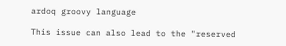ardoq groovy language

This issue can also lead to the "reserved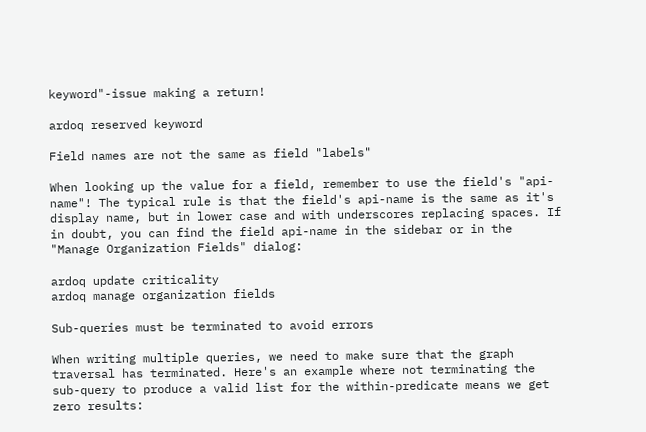keyword"-issue making a return!

ardoq reserved keyword

Field names are not the same as field "labels"

When looking up the value for a field, remember to use the field's "api-name"! The typical rule is that the field's api-name is the same as it's display name, but in lower case and with underscores replacing spaces. If in doubt, you can find the field api-name in the sidebar or in the "Manage Organization Fields" dialog:

ardoq update criticality
ardoq manage organization fields

Sub-queries must be terminated to avoid errors

When writing multiple queries, we need to make sure that the graph traversal has terminated. Here's an example where not terminating the sub-query to produce a valid list for the within-predicate means we get zero results: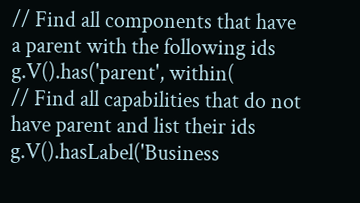// Find all components that have a parent with the following ids
g.V().has('parent', within(
// Find all capabilities that do not have parent and list their ids
g.V().hasLabel('Business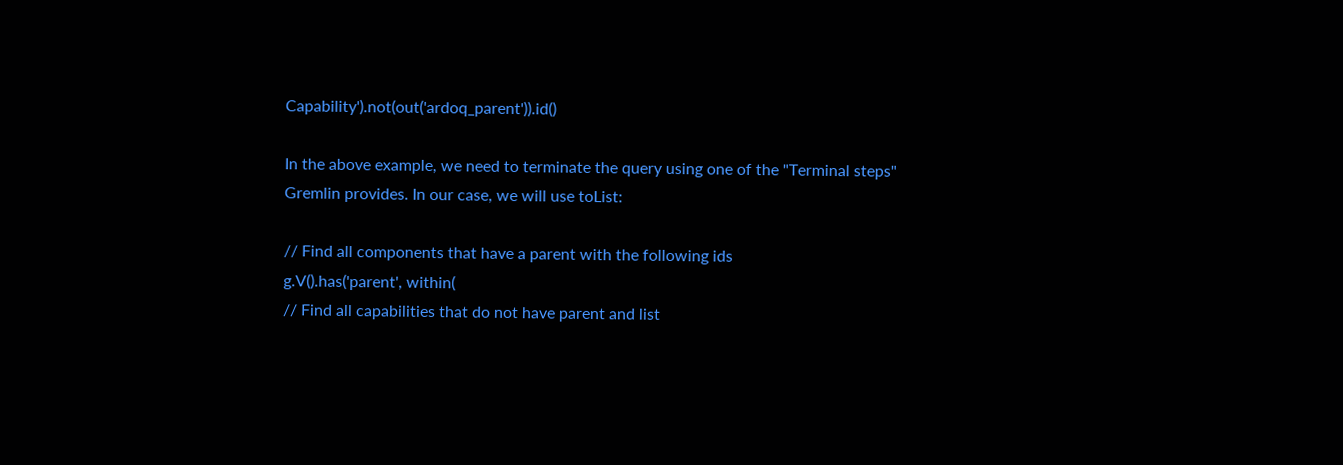Capability').not(out('ardoq_parent')).id()

In the above example, we need to terminate the query using one of the "Terminal steps" Gremlin provides. In our case, we will use toList:

// Find all components that have a parent with the following ids
g.V().has('parent', within(
// Find all capabilities that do not have parent and list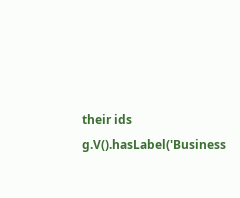their ids
g.V().hasLabel('Business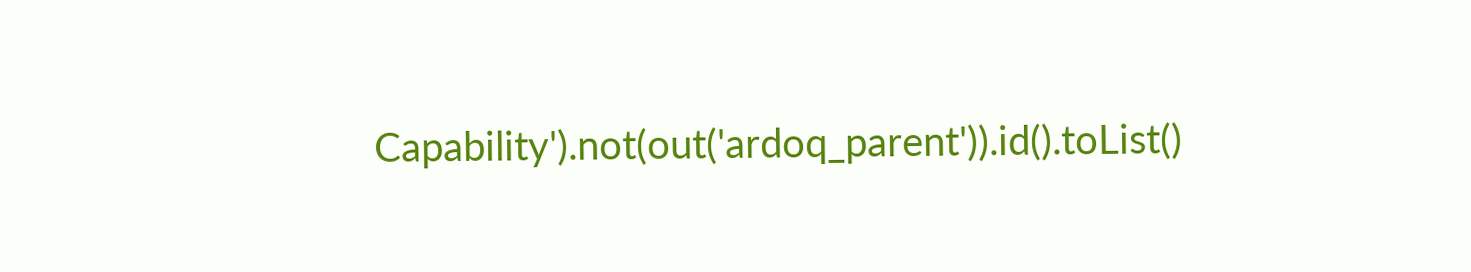Capability').not(out('ardoq_parent')).id().toList()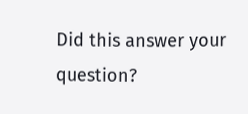Did this answer your question?